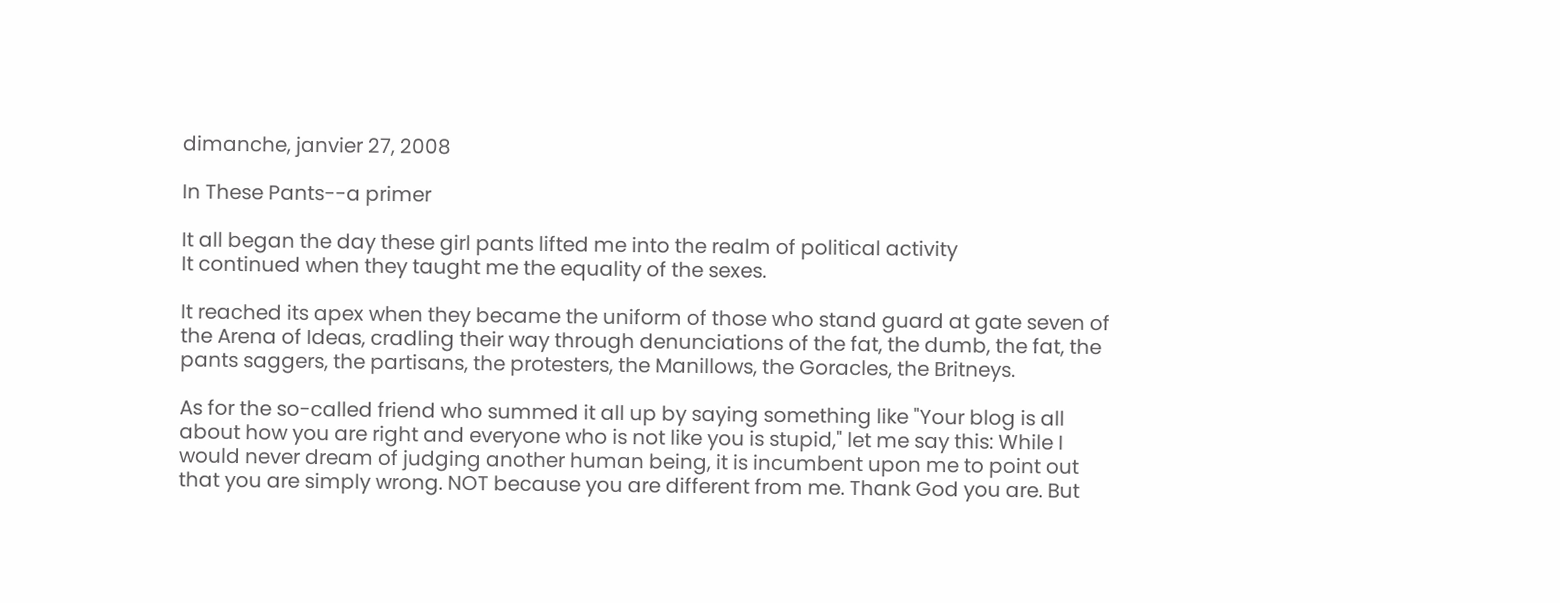dimanche, janvier 27, 2008

In These Pants--a primer

It all began the day these girl pants lifted me into the realm of political activity
It continued when they taught me the equality of the sexes.

It reached its apex when they became the uniform of those who stand guard at gate seven of the Arena of Ideas, cradling their way through denunciations of the fat, the dumb, the fat, the pants saggers, the partisans, the protesters, the Manillows, the Goracles, the Britneys.

As for the so-called friend who summed it all up by saying something like "Your blog is all about how you are right and everyone who is not like you is stupid," let me say this: While I would never dream of judging another human being, it is incumbent upon me to point out that you are simply wrong. NOT because you are different from me. Thank God you are. But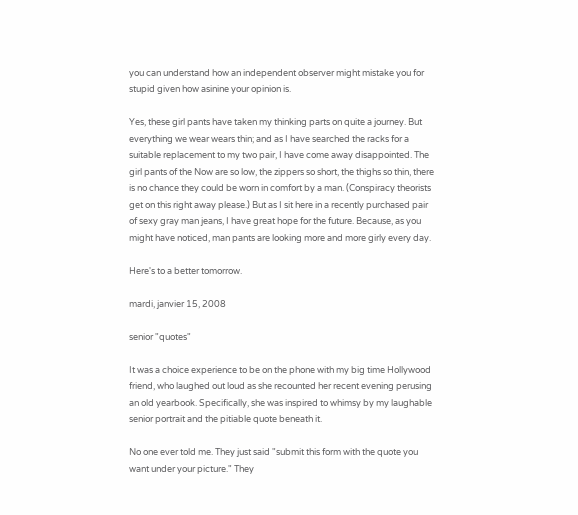you can understand how an independent observer might mistake you for stupid given how asinine your opinion is.

Yes, these girl pants have taken my thinking parts on quite a journey. But everything we wear wears thin; and as I have searched the racks for a suitable replacement to my two pair, I have come away disappointed. The girl pants of the Now are so low, the zippers so short, the thighs so thin, there is no chance they could be worn in comfort by a man. (Conspiracy theorists get on this right away please.) But as I sit here in a recently purchased pair of sexy gray man jeans, I have great hope for the future. Because, as you might have noticed, man pants are looking more and more girly every day.

Here's to a better tomorrow.

mardi, janvier 15, 2008

senior "quotes"

It was a choice experience to be on the phone with my big time Hollywood friend, who laughed out loud as she recounted her recent evening perusing an old yearbook. Specifically, she was inspired to whimsy by my laughable senior portrait and the pitiable quote beneath it.

No one ever told me. They just said "submit this form with the quote you want under your picture." They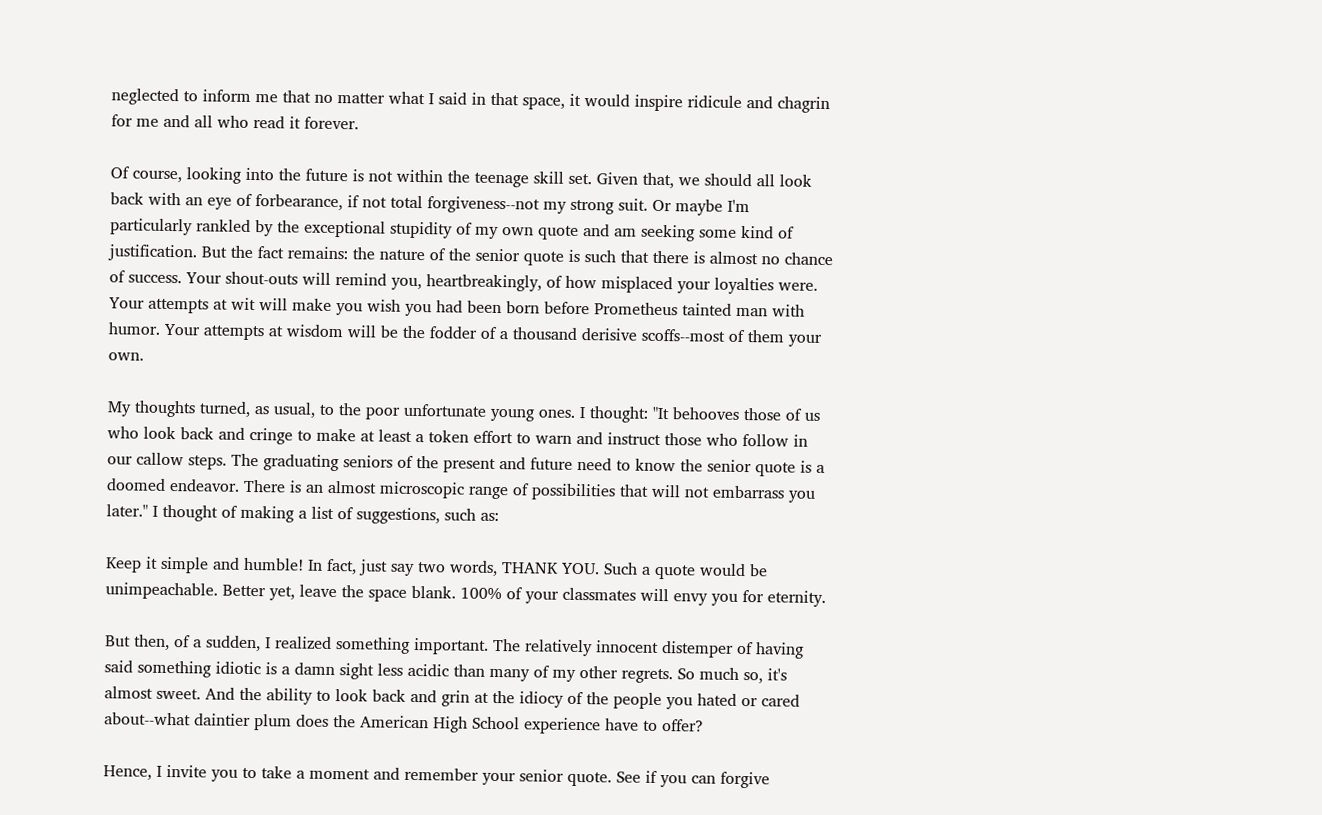neglected to inform me that no matter what I said in that space, it would inspire ridicule and chagrin for me and all who read it forever.

Of course, looking into the future is not within the teenage skill set. Given that, we should all look back with an eye of forbearance, if not total forgiveness--not my strong suit. Or maybe I'm particularly rankled by the exceptional stupidity of my own quote and am seeking some kind of justification. But the fact remains: the nature of the senior quote is such that there is almost no chance of success. Your shout-outs will remind you, heartbreakingly, of how misplaced your loyalties were. Your attempts at wit will make you wish you had been born before Prometheus tainted man with humor. Your attempts at wisdom will be the fodder of a thousand derisive scoffs--most of them your own.

My thoughts turned, as usual, to the poor unfortunate young ones. I thought: "It behooves those of us who look back and cringe to make at least a token effort to warn and instruct those who follow in our callow steps. The graduating seniors of the present and future need to know the senior quote is a doomed endeavor. There is an almost microscopic range of possibilities that will not embarrass you later." I thought of making a list of suggestions, such as:

Keep it simple and humble! In fact, just say two words, THANK YOU. Such a quote would be unimpeachable. Better yet, leave the space blank. 100% of your classmates will envy you for eternity.

But then, of a sudden, I realized something important. The relatively innocent distemper of having said something idiotic is a damn sight less acidic than many of my other regrets. So much so, it's almost sweet. And the ability to look back and grin at the idiocy of the people you hated or cared about--what daintier plum does the American High School experience have to offer?

Hence, I invite you to take a moment and remember your senior quote. See if you can forgive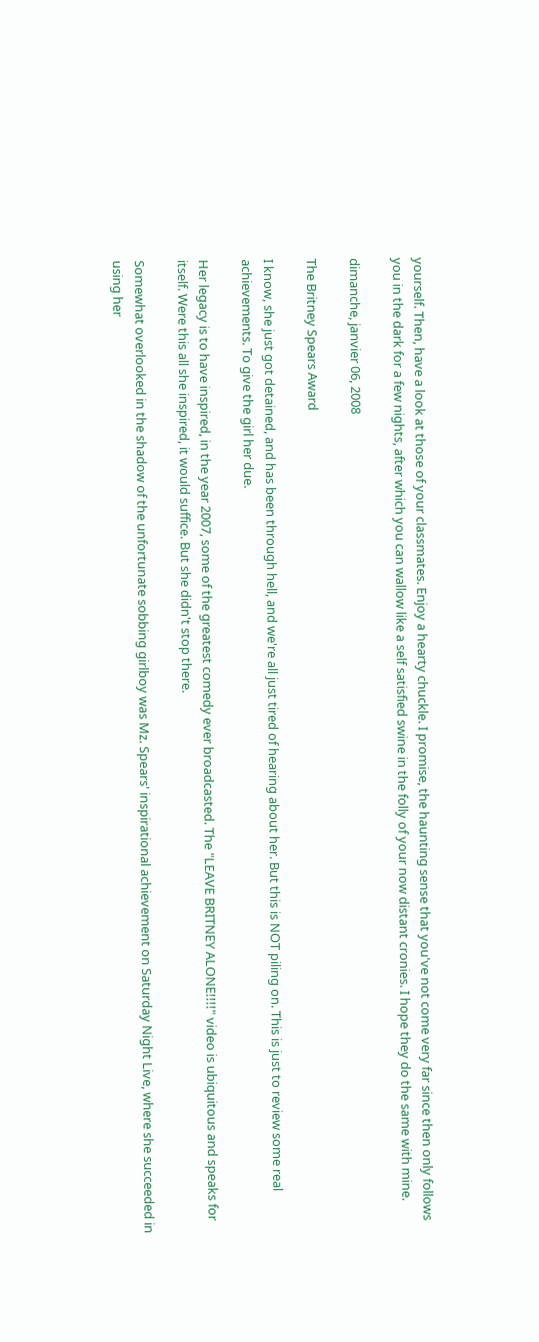yourself. Then, have a look at those of your classmates. Enjoy a hearty chuckle. I promise, the haunting sense that you've not come very far since then only follows you in the dark for a few nights, after which you can wallow like a self satisfied swine in the folly of your now distant cronies. I hope they do the same with mine.

dimanche, janvier 06, 2008

The Britney Spears Award

I know, she just got detained, and has been through hell, and we're all just tired of hearing about her. But this is NOT piling on. This is just to review some real achievements. To give the girl her due.

Her legacy is to have inspired, in the year 2007, some of the greatest comedy ever broadcasted. The "LEAVE BRITNEY ALONE!!!!" video is ubiquitous and speaks for itself. Were this all she inspired, it would suffice. But she didn't stop there.

Somewhat overlooked in the shadow of the unfortunate sobbing girlboy was Mz. Spears' inspirational achievement on Saturday Night Live, where she succeeded in using her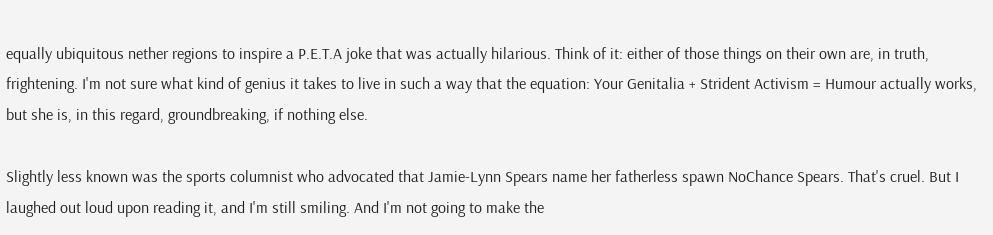equally ubiquitous nether regions to inspire a P.E.T.A joke that was actually hilarious. Think of it: either of those things on their own are, in truth, frightening. I'm not sure what kind of genius it takes to live in such a way that the equation: Your Genitalia + Strident Activism = Humour actually works, but she is, in this regard, groundbreaking, if nothing else.

Slightly less known was the sports columnist who advocated that Jamie-Lynn Spears name her fatherless spawn NoChance Spears. That's cruel. But I laughed out loud upon reading it, and I'm still smiling. And I'm not going to make the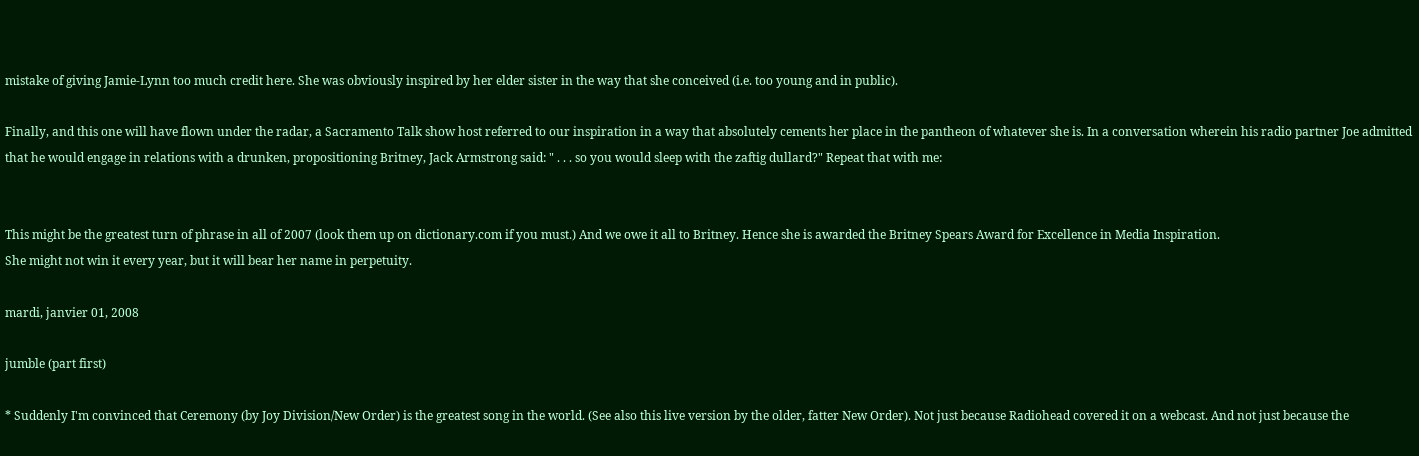mistake of giving Jamie-Lynn too much credit here. She was obviously inspired by her elder sister in the way that she conceived (i.e. too young and in public).

Finally, and this one will have flown under the radar, a Sacramento Talk show host referred to our inspiration in a way that absolutely cements her place in the pantheon of whatever she is. In a conversation wherein his radio partner Joe admitted that he would engage in relations with a drunken, propositioning Britney, Jack Armstrong said: " . . . so you would sleep with the zaftig dullard?" Repeat that with me:


This might be the greatest turn of phrase in all of 2007 (look them up on dictionary.com if you must.) And we owe it all to Britney. Hence she is awarded the Britney Spears Award for Excellence in Media Inspiration.
She might not win it every year, but it will bear her name in perpetuity.

mardi, janvier 01, 2008

jumble (part first)

* Suddenly I'm convinced that Ceremony (by Joy Division/New Order) is the greatest song in the world. (See also this live version by the older, fatter New Order). Not just because Radiohead covered it on a webcast. And not just because the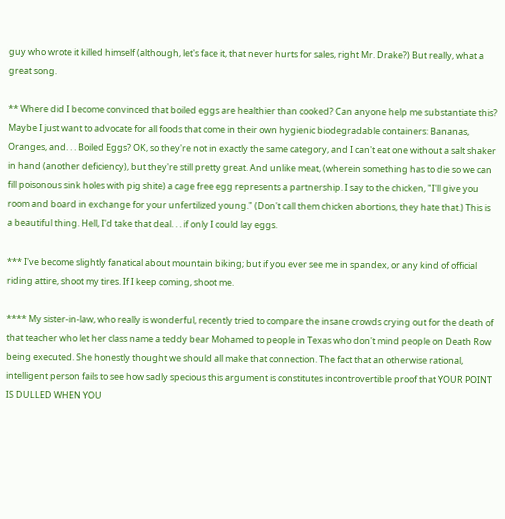guy who wrote it killed himself (although, let's face it, that never hurts for sales, right Mr. Drake?) But really, what a great song.

** Where did I become convinced that boiled eggs are healthier than cooked? Can anyone help me substantiate this? Maybe I just want to advocate for all foods that come in their own hygienic biodegradable containers: Bananas, Oranges, and. . . Boiled Eggs? OK, so they're not in exactly the same category, and I can't eat one without a salt shaker in hand (another deficiency), but they're still pretty great. And unlike meat, (wherein something has to die so we can fill poisonous sink holes with pig shite) a cage free egg represents a partnership. I say to the chicken, "I'll give you room and board in exchange for your unfertilized young." (Don't call them chicken abortions, they hate that.) This is a beautiful thing. Hell, I'd take that deal. . . if only I could lay eggs.

*** I've become slightly fanatical about mountain biking; but if you ever see me in spandex, or any kind of official riding attire, shoot my tires. If I keep coming, shoot me.

**** My sister-in-law, who really is wonderful, recently tried to compare the insane crowds crying out for the death of that teacher who let her class name a teddy bear Mohamed to people in Texas who don't mind people on Death Row being executed. She honestly thought we should all make that connection. The fact that an otherwise rational, intelligent person fails to see how sadly specious this argument is constitutes incontrovertible proof that YOUR POINT IS DULLED WHEN YOU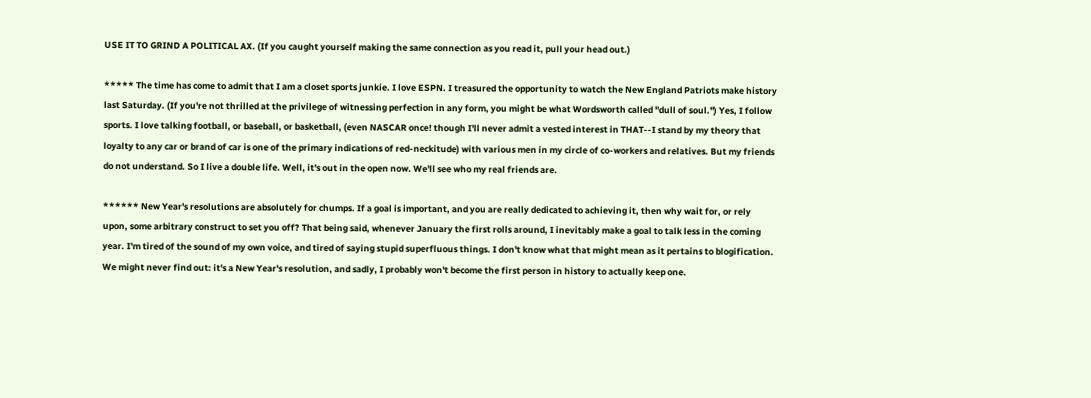USE IT TO GRIND A POLITICAL AX. (If you caught yourself making the same connection as you read it, pull your head out.)

***** The time has come to admit that I am a closet sports junkie. I love ESPN. I treasured the opportunity to watch the New England Patriots make history last Saturday. (If you're not thrilled at the privilege of witnessing perfection in any form, you might be what Wordsworth called "dull of soul.") Yes, I follow sports. I love talking football, or baseball, or basketball, (even NASCAR once! though I'll never admit a vested interest in THAT--I stand by my theory that loyalty to any car or brand of car is one of the primary indications of red-neckitude) with various men in my circle of co-workers and relatives. But my friends do not understand. So I live a double life. Well, it's out in the open now. We'll see who my real friends are.

****** New Year's resolutions are absolutely for chumps. If a goal is important, and you are really dedicated to achieving it, then why wait for, or rely upon, some arbitrary construct to set you off? That being said, whenever January the first rolls around, I inevitably make a goal to talk less in the coming year. I'm tired of the sound of my own voice, and tired of saying stupid superfluous things. I don't know what that might mean as it pertains to blogification. We might never find out: it's a New Year's resolution, and sadly, I probably won't become the first person in history to actually keep one.